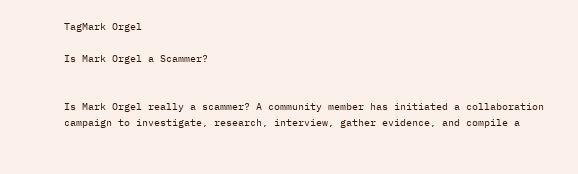TagMark Orgel

Is Mark Orgel a Scammer?


Is Mark Orgel really a scammer? A community member has initiated a collaboration campaign to investigate, research, interview, gather evidence, and compile a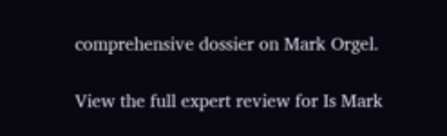comprehensive dossier on Mark Orgel.

View the full expert review for Is Mark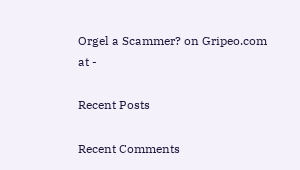Orgel a Scammer? on Gripeo.com at -

Recent Posts

Recent Comments